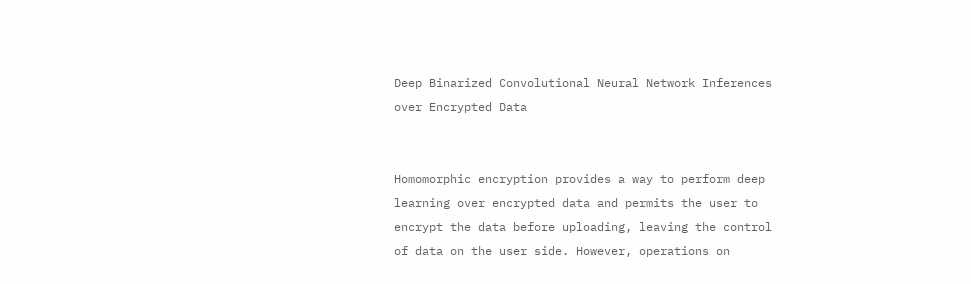Deep Binarized Convolutional Neural Network Inferences over Encrypted Data


Homomorphic encryption provides a way to perform deep learning over encrypted data and permits the user to encrypt the data before uploading, leaving the control of data on the user side. However, operations on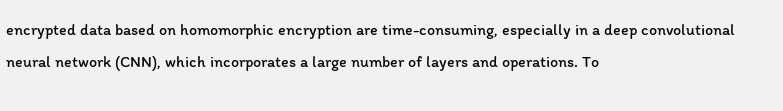encrypted data based on homomorphic encryption are time-consuming, especially in a deep convolutional neural network (CNN), which incorporates a large number of layers and operations. To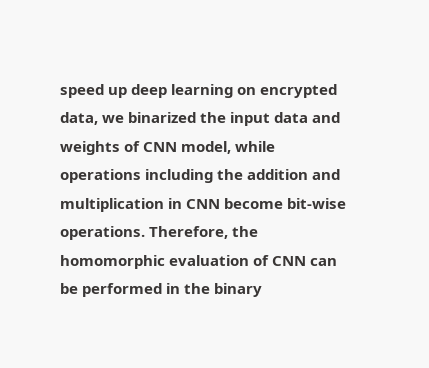speed up deep learning on encrypted data, we binarized the input data and weights of CNN model, while operations including the addition and multiplication in CNN become bit-wise operations. Therefore, the homomorphic evaluation of CNN can be performed in the binary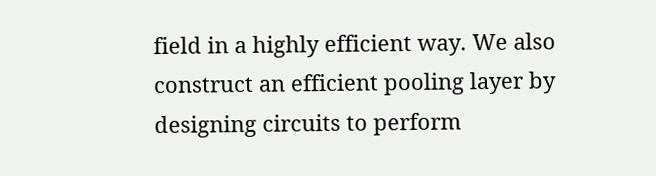field in a highly efficient way. We also construct an efficient pooling layer by designing circuits to perform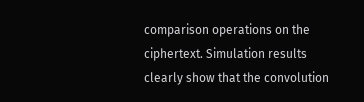comparison operations on the ciphertext. Simulation results clearly show that the convolution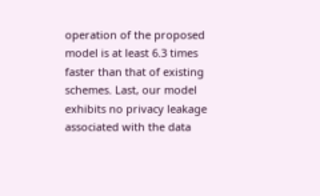operation of the proposed model is at least 6.3 times faster than that of existing schemes. Last, our model exhibits no privacy leakage associated with the data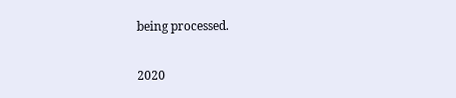being processed.

2020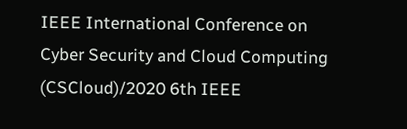IEEE International Conference on Cyber Security and Cloud Computing (CSCloud)/2020 6th IEEE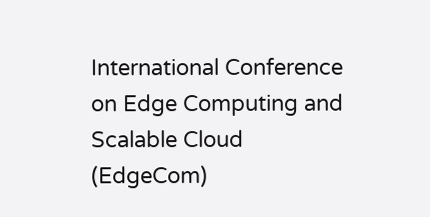International Conference on Edge Computing and Scalable Cloud (EdgeCom)